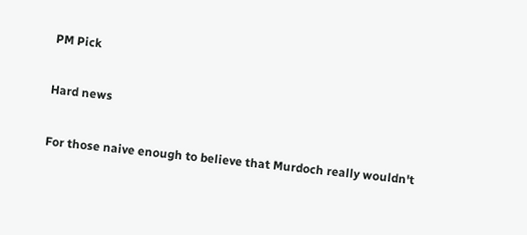PM Pick

Hard news

For those naive enough to believe that Murdoch really wouldn't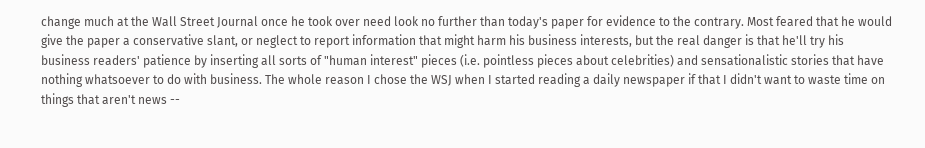change much at the Wall Street Journal once he took over need look no further than today's paper for evidence to the contrary. Most feared that he would give the paper a conservative slant, or neglect to report information that might harm his business interests, but the real danger is that he'll try his business readers' patience by inserting all sorts of "human interest" pieces (i.e. pointless pieces about celebrities) and sensationalistic stories that have nothing whatsoever to do with business. The whole reason I chose the WSJ when I started reading a daily newspaper if that I didn't want to waste time on things that aren't news --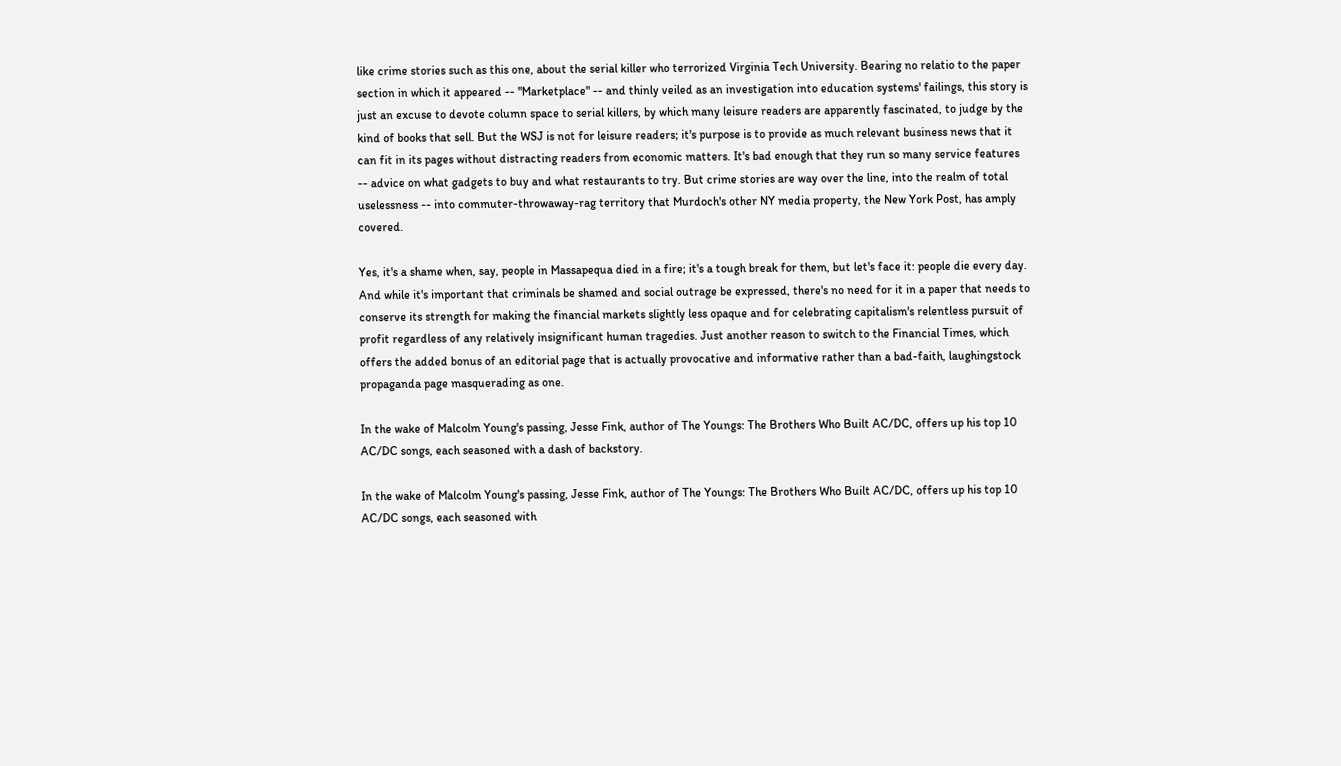like crime stories such as this one, about the serial killer who terrorized Virginia Tech University. Bearing no relatio to the paper section in which it appeared -- "Marketplace" -- and thinly veiled as an investigation into education systems' failings, this story is just an excuse to devote column space to serial killers, by which many leisure readers are apparently fascinated, to judge by the kind of books that sell. But the WSJ is not for leisure readers; it's purpose is to provide as much relevant business news that it can fit in its pages without distracting readers from economic matters. It's bad enough that they run so many service features -- advice on what gadgets to buy and what restaurants to try. But crime stories are way over the line, into the realm of total uselessness -- into commuter-throwaway-rag territory that Murdoch's other NY media property, the New York Post, has amply covered.

Yes, it's a shame when, say, people in Massapequa died in a fire; it's a tough break for them, but let's face it: people die every day. And while it's important that criminals be shamed and social outrage be expressed, there's no need for it in a paper that needs to conserve its strength for making the financial markets slightly less opaque and for celebrating capitalism's relentless pursuit of profit regardless of any relatively insignificant human tragedies. Just another reason to switch to the Financial Times, which offers the added bonus of an editorial page that is actually provocative and informative rather than a bad-faith, laughingstock propaganda page masquerading as one.

In the wake of Malcolm Young's passing, Jesse Fink, author of The Youngs: The Brothers Who Built AC/DC, offers up his top 10 AC/DC songs, each seasoned with a dash of backstory.

In the wake of Malcolm Young's passing, Jesse Fink, author of The Youngs: The Brothers Who Built AC/DC, offers up his top 10 AC/DC songs, each seasoned with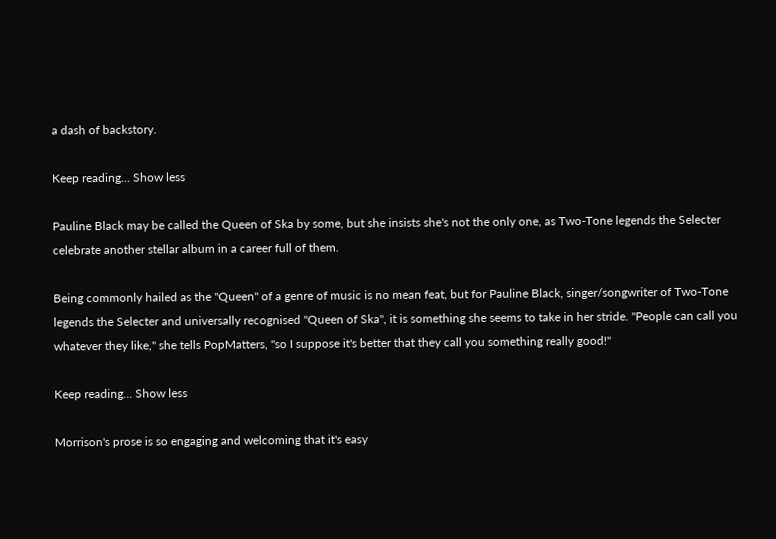a dash of backstory.

Keep reading... Show less

Pauline Black may be called the Queen of Ska by some, but she insists she's not the only one, as Two-Tone legends the Selecter celebrate another stellar album in a career full of them.

Being commonly hailed as the "Queen" of a genre of music is no mean feat, but for Pauline Black, singer/songwriter of Two-Tone legends the Selecter and universally recognised "Queen of Ska", it is something she seems to take in her stride. "People can call you whatever they like," she tells PopMatters, "so I suppose it's better that they call you something really good!"

Keep reading... Show less

Morrison's prose is so engaging and welcoming that it's easy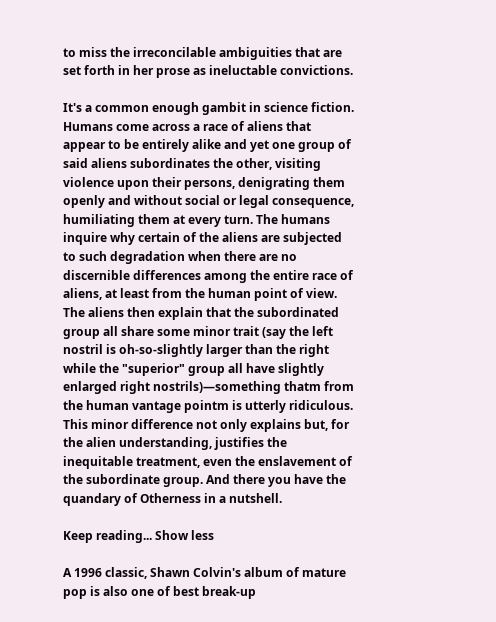to miss the irreconcilable ambiguities that are set forth in her prose as ineluctable convictions.

It's a common enough gambit in science fiction. Humans come across a race of aliens that appear to be entirely alike and yet one group of said aliens subordinates the other, visiting violence upon their persons, denigrating them openly and without social or legal consequence, humiliating them at every turn. The humans inquire why certain of the aliens are subjected to such degradation when there are no discernible differences among the entire race of aliens, at least from the human point of view. The aliens then explain that the subordinated group all share some minor trait (say the left nostril is oh-so-slightly larger than the right while the "superior" group all have slightly enlarged right nostrils)—something thatm from the human vantage pointm is utterly ridiculous. This minor difference not only explains but, for the alien understanding, justifies the inequitable treatment, even the enslavement of the subordinate group. And there you have the quandary of Otherness in a nutshell.

Keep reading... Show less

A 1996 classic, Shawn Colvin's album of mature pop is also one of best break-up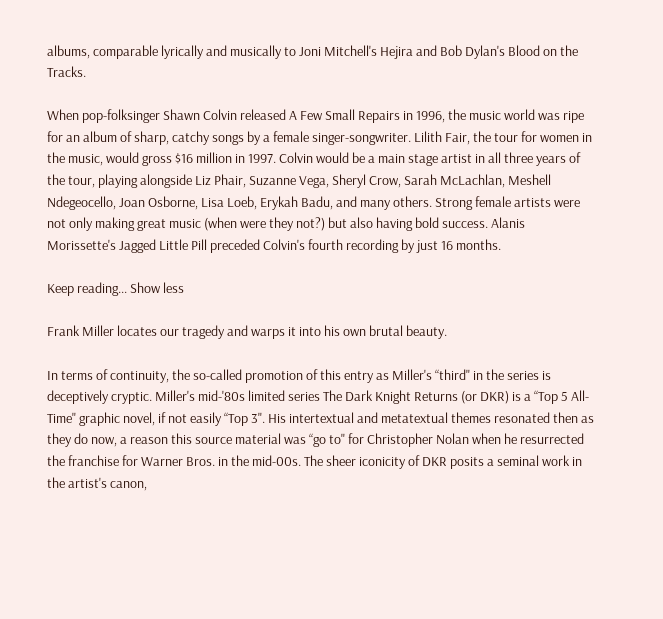albums, comparable lyrically and musically to Joni Mitchell's Hejira and Bob Dylan's Blood on the Tracks.

When pop-folksinger Shawn Colvin released A Few Small Repairs in 1996, the music world was ripe for an album of sharp, catchy songs by a female singer-songwriter. Lilith Fair, the tour for women in the music, would gross $16 million in 1997. Colvin would be a main stage artist in all three years of the tour, playing alongside Liz Phair, Suzanne Vega, Sheryl Crow, Sarah McLachlan, Meshell Ndegeocello, Joan Osborne, Lisa Loeb, Erykah Badu, and many others. Strong female artists were not only making great music (when were they not?) but also having bold success. Alanis Morissette's Jagged Little Pill preceded Colvin's fourth recording by just 16 months.

Keep reading... Show less

Frank Miller locates our tragedy and warps it into his own brutal beauty.

In terms of continuity, the so-called promotion of this entry as Miller's “third" in the series is deceptively cryptic. Miller's mid-'80s limited series The Dark Knight Returns (or DKR) is a “Top 5 All-Time" graphic novel, if not easily “Top 3". His intertextual and metatextual themes resonated then as they do now, a reason this source material was “go to" for Christopher Nolan when he resurrected the franchise for Warner Bros. in the mid-00s. The sheer iconicity of DKR posits a seminal work in the artist's canon,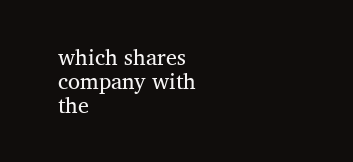which shares company with the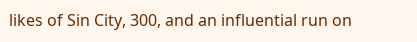likes of Sin City, 300, and an influential run on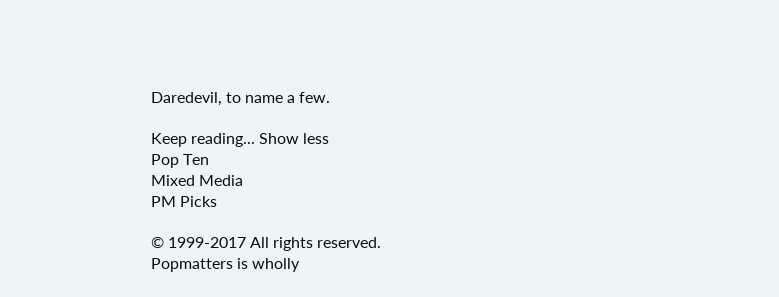Daredevil, to name a few.

Keep reading... Show less
Pop Ten
Mixed Media
PM Picks

© 1999-2017 All rights reserved.
Popmatters is wholly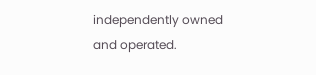independently owned and operated.